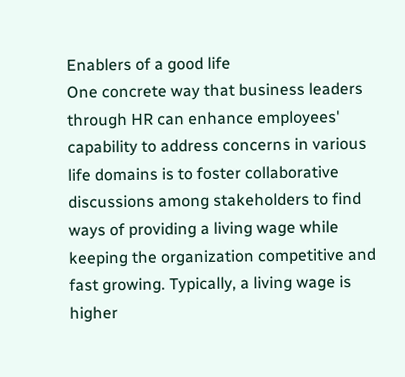Enablers of a good life
One concrete way that business leaders through HR can enhance employees' capability to address concerns in various life domains is to foster collaborative discussions among stakeholders to find ways of providing a living wage while keeping the organization competitive and fast growing. Typically, a living wage is higher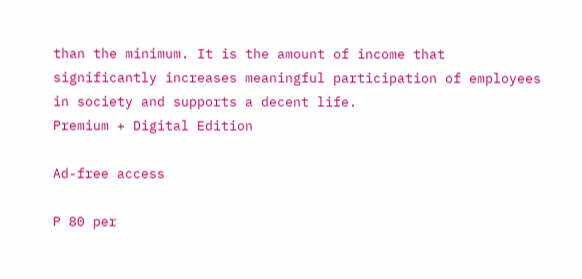than the minimum. It is the amount of income that significantly increases meaningful participation of employees in society and supports a decent life.
Premium + Digital Edition

Ad-free access

P 80 per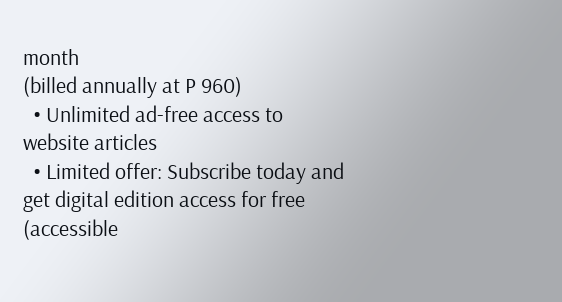month
(billed annually at P 960)
  • Unlimited ad-free access to website articles
  • Limited offer: Subscribe today and get digital edition access for free (accessible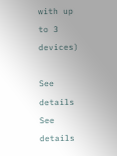with up to 3 devices)

See details
See details